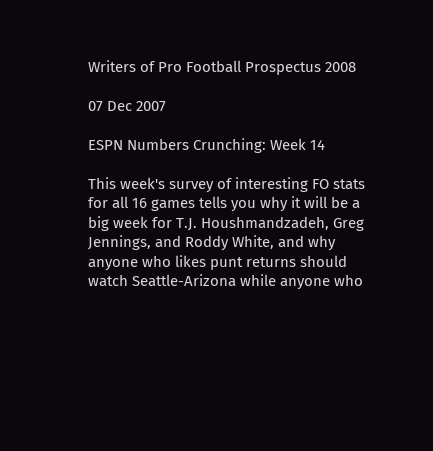Writers of Pro Football Prospectus 2008

07 Dec 2007

ESPN Numbers Crunching: Week 14

This week's survey of interesting FO stats for all 16 games tells you why it will be a big week for T.J. Houshmandzadeh, Greg Jennings, and Roddy White, and why anyone who likes punt returns should watch Seattle-Arizona while anyone who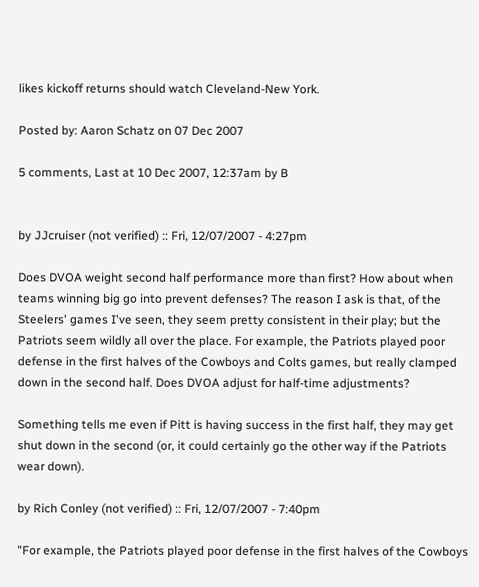likes kickoff returns should watch Cleveland-New York.

Posted by: Aaron Schatz on 07 Dec 2007

5 comments, Last at 10 Dec 2007, 12:37am by B


by JJcruiser (not verified) :: Fri, 12/07/2007 - 4:27pm

Does DVOA weight second half performance more than first? How about when teams winning big go into prevent defenses? The reason I ask is that, of the Steelers' games I've seen, they seem pretty consistent in their play; but the Patriots seem wildly all over the place. For example, the Patriots played poor defense in the first halves of the Cowboys and Colts games, but really clamped down in the second half. Does DVOA adjust for half-time adjustments?

Something tells me even if Pitt is having success in the first half, they may get shut down in the second (or, it could certainly go the other way if the Patriots wear down).

by Rich Conley (not verified) :: Fri, 12/07/2007 - 7:40pm

"For example, the Patriots played poor defense in the first halves of the Cowboys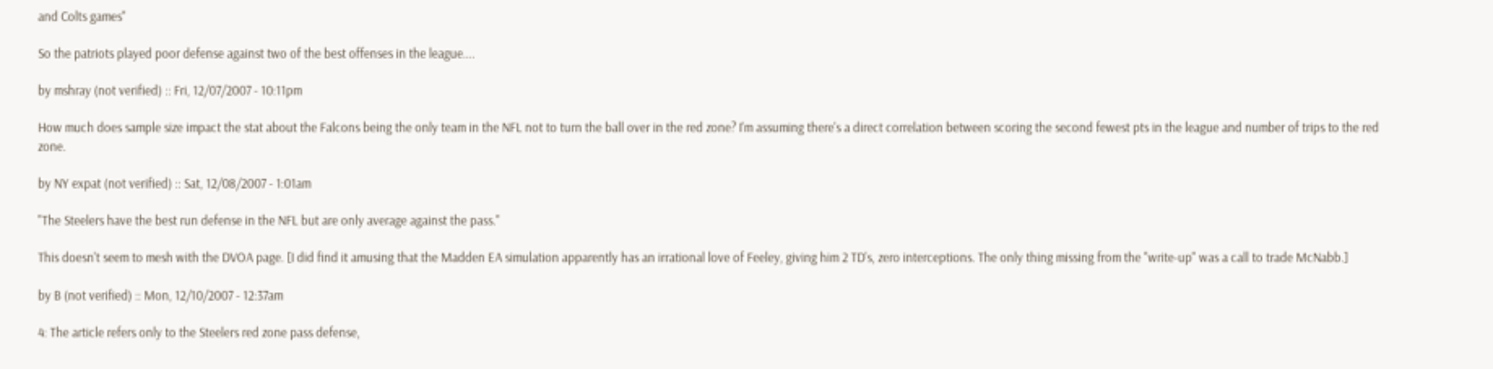and Colts games"

So the patriots played poor defense against two of the best offenses in the league....

by mshray (not verified) :: Fri, 12/07/2007 - 10:11pm

How much does sample size impact the stat about the Falcons being the only team in the NFL not to turn the ball over in the red zone? I'm assuming there's a direct correlation between scoring the second fewest pts in the league and number of trips to the red zone.

by NY expat (not verified) :: Sat, 12/08/2007 - 1:01am

"The Steelers have the best run defense in the NFL but are only average against the pass."

This doesn't seem to mesh with the DVOA page. [I did find it amusing that the Madden EA simulation apparently has an irrational love of Feeley, giving him 2 TD's, zero interceptions. The only thing missing from the "write-up" was a call to trade McNabb.]

by B (not verified) :: Mon, 12/10/2007 - 12:37am

4: The article refers only to the Steelers red zone pass defense,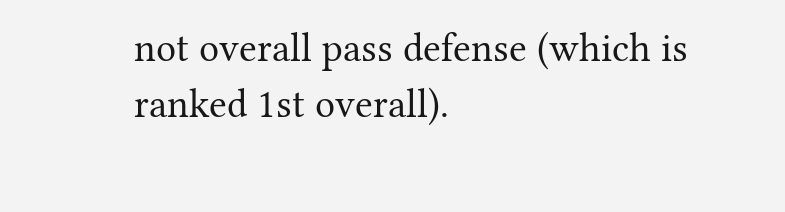not overall pass defense (which is ranked 1st overall).